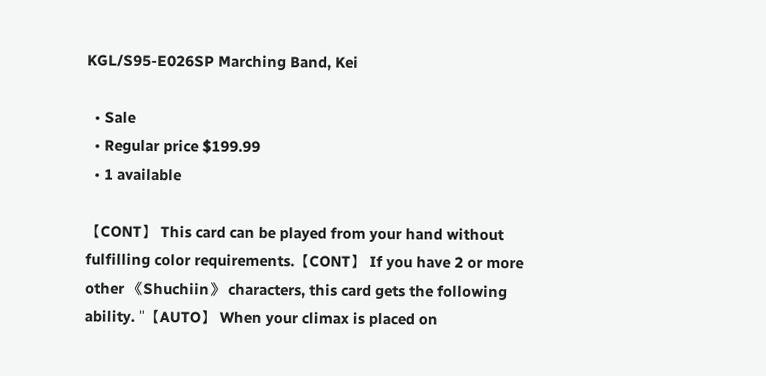KGL/S95-E026SP Marching Band, Kei

  • Sale
  • Regular price $199.99
  • 1 available

【CONT】 This card can be played from your hand without fulfilling color requirements.【CONT】 If you have 2 or more other 《Shuchiin》 characters, this card gets the following ability. "【AUTO】 When your climax is placed on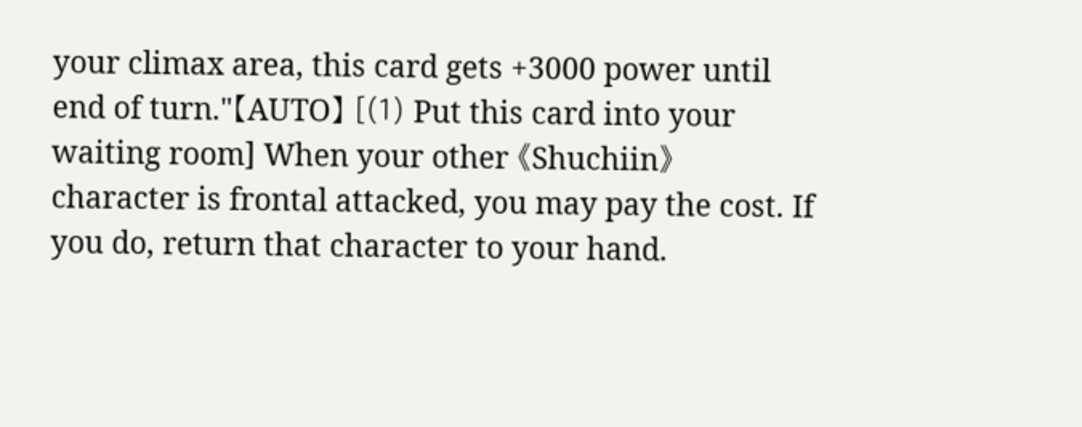your climax area, this card gets +3000 power until end of turn."【AUTO】 [(1) Put this card into your waiting room] When your other 《Shuchiin》 character is frontal attacked, you may pay the cost. If you do, return that character to your hand.